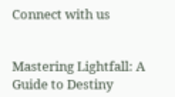Connect with us


Mastering Lightfall: A Guide to Destiny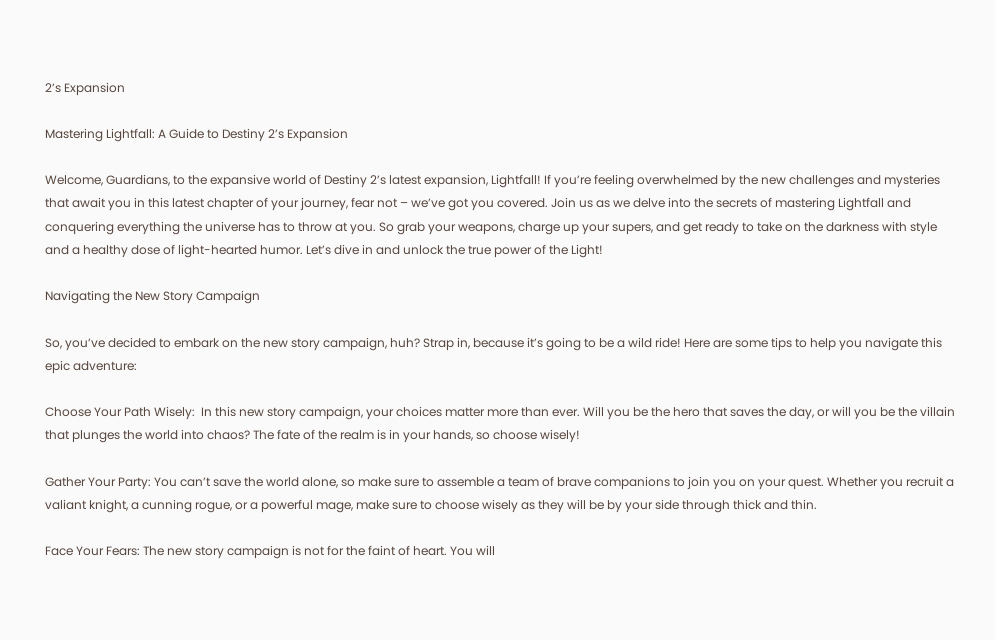2’s Expansion

Mastering Lightfall: A Guide to Destiny 2’s Expansion

Welcome, Guardians, to the expansive world of Destiny 2’s latest expansion, Lightfall! If you’re feeling overwhelmed by the new challenges and mysteries that await you in this latest chapter of your journey, fear not – we’ve got you covered. Join us as we delve into the secrets of mastering Lightfall and conquering everything the universe has to throw at you. So grab your weapons, charge up your supers, and get ready to take on the darkness with style and a healthy dose of light-hearted humor. Let’s dive in and unlock the true power of the Light!

Navigating the New Story Campaign

So, you’ve decided to embark on the new story campaign, huh? Strap in, because it’s going to be a wild ride! Here are some tips to help you navigate this epic adventure:

Choose Your Path Wisely:  In this new story campaign, your choices matter more than ever. Will you be the hero that saves the day, or will you be the villain that plunges the world into chaos? The fate of the realm is in your hands, so choose wisely!

Gather Your Party: You can’t save the world alone, so make sure to assemble a team of brave companions to join you on your quest. Whether you recruit a valiant knight, a cunning rogue, or a powerful mage, make sure to choose wisely as they will be by your side through thick and thin.

Face Your Fears: The new story campaign is not for the faint of heart. You will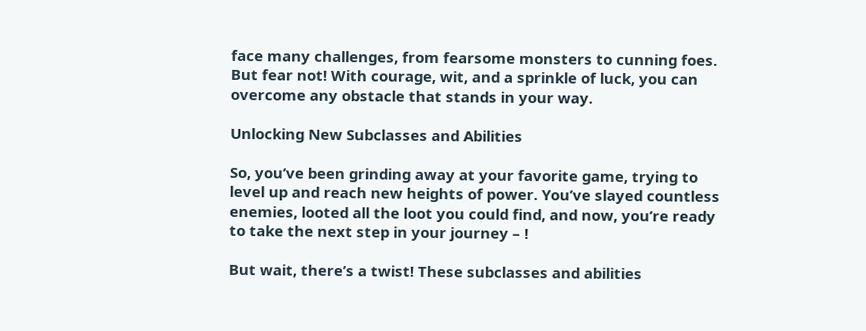face many challenges, from fearsome monsters to cunning foes. But fear not! With courage, wit, and a sprinkle of luck, you can overcome any obstacle that stands in your way.

Unlocking New Subclasses and Abilities

So, you’ve been grinding away at your favorite game, trying to level up and reach new heights of power. You’ve slayed countless enemies, looted all the loot you could find, and now, you’re ready to take the next step in your journey – !

But wait, there’s a twist! These subclasses and abilities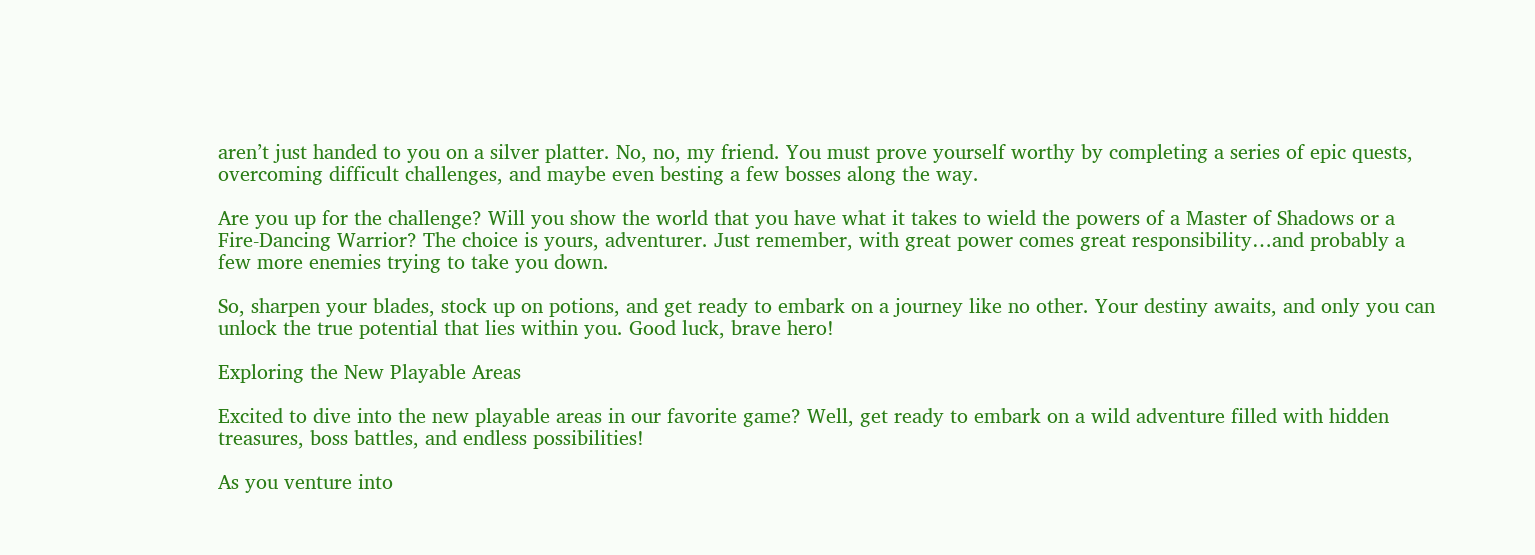aren’t just handed to you on a silver platter. No, no, my friend. You must prove yourself worthy by completing a series of epic quests, overcoming difficult challenges, and maybe even besting a few bosses along the way.

Are you up for the challenge? Will you show the world that you have what it takes to wield the powers of a Master of Shadows or a Fire-Dancing Warrior? The choice is yours, adventurer. Just remember, with great power comes great responsibility…and probably a few more enemies trying to take you down.

So, sharpen your blades, stock up on potions, and get ready to embark on a journey like no other. Your destiny awaits, and only you can unlock the true potential that lies within you. Good luck, brave hero!

Exploring the New Playable Areas

Excited to dive into the new playable areas in our favorite game? Well, get ready to embark on a wild adventure filled with hidden treasures, boss battles, and endless possibilities!

As you venture into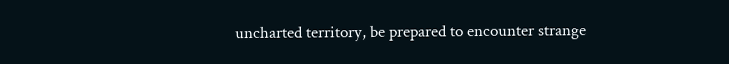uncharted territory, be prepared to encounter strange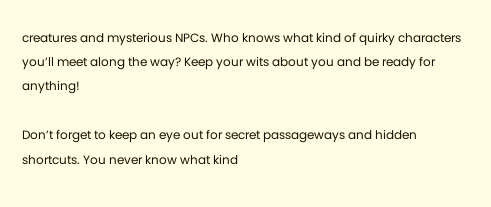creatures and mysterious NPCs. Who knows what kind of quirky characters you’ll meet along the way? Keep your wits about you and be ready for anything!

Don’t forget to keep an eye out for secret passageways and hidden shortcuts. You never know what kind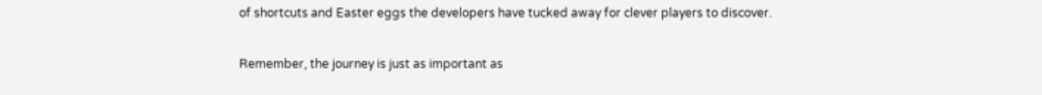of shortcuts and Easter eggs the developers have tucked away for clever players to discover.

Remember, the journey is just as important as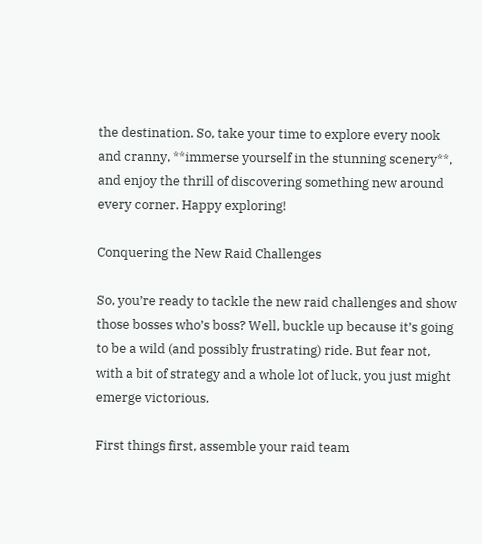the destination. So, take your time to explore every nook and cranny, **immerse yourself in the stunning scenery**, and enjoy the thrill of discovering something new around every corner. Happy exploring!

Conquering the New Raid Challenges

So, you’re ready to tackle the new raid challenges and show those bosses who’s boss? Well, buckle up because it’s going to be a wild (and possibly frustrating) ride. But fear not, with a bit of strategy and a whole lot of luck, you just might emerge victorious.

First things first, assemble your raid team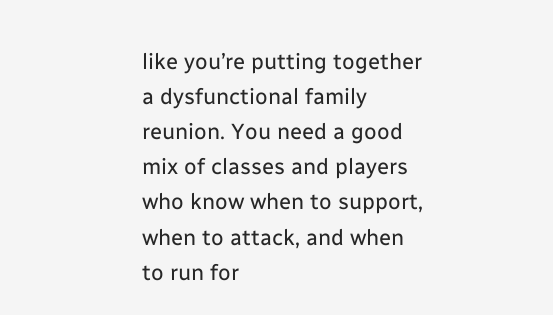like you’re putting together a dysfunctional family reunion. You need a good mix of classes and players who know when to support, when to attack, and when to run for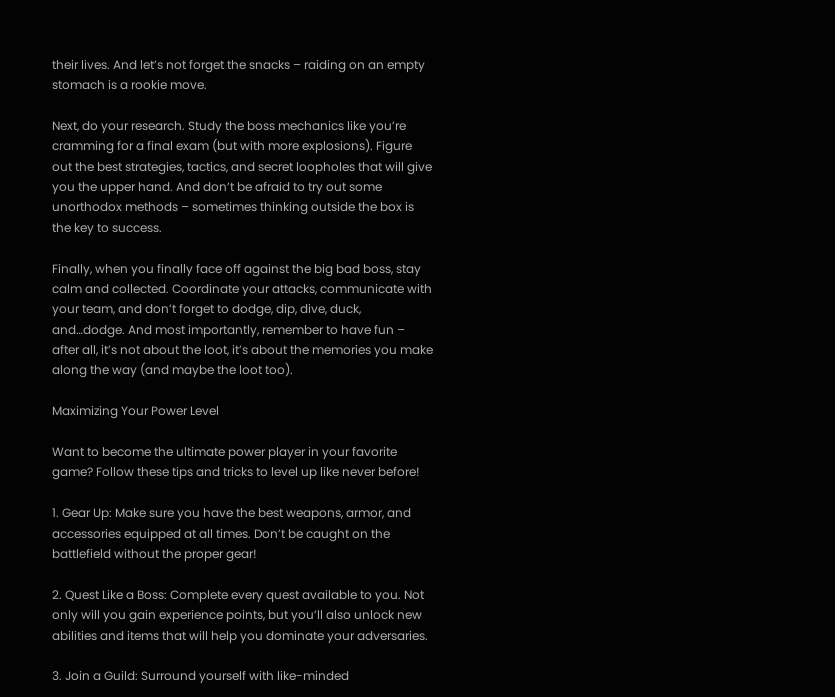their lives. And let’s not forget the snacks – raiding on an empty stomach is a rookie move.

Next, do your research. Study the boss mechanics like you’re cramming for a final exam (but with more explosions). Figure out the best strategies, tactics, and secret loopholes that will give you the upper hand. And don’t be afraid to try out some unorthodox methods – sometimes thinking outside the box is the key to success.

Finally, when you finally face off against the big bad boss, stay calm and collected. Coordinate your attacks, communicate with your team, and don’t forget to dodge, dip, dive, duck, and…dodge. And most importantly, remember to have fun – after all, it’s not about the loot, it’s about the memories you make along the way (and maybe the loot too).

Maximizing Your Power Level

Want to become the ultimate power player in your favorite game? Follow these tips and tricks to level up like never before!

1. Gear Up: Make sure you have the best weapons, armor, and accessories equipped at all times. Don’t be caught on the battlefield without the proper gear!

2. Quest Like a Boss: Complete every quest available to you. Not only will you gain experience points, but you’ll also unlock new abilities and items that will help you dominate your adversaries.

3. Join a Guild: Surround yourself with like-minded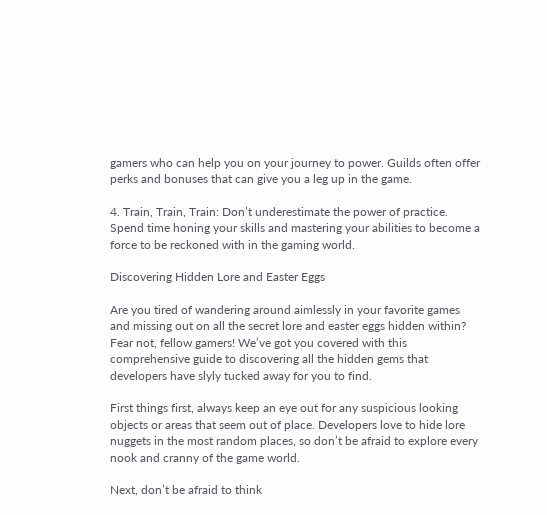gamers who can help you on your journey to power. Guilds often offer perks and bonuses that can give you a leg up in the game.

4. Train, Train, Train: Don’t underestimate the power of practice. Spend time honing your skills and mastering your abilities to become a force to be reckoned with in the gaming world.

Discovering Hidden Lore and Easter Eggs

Are you tired of wandering around aimlessly in your favorite games and missing out on all the secret lore and easter eggs hidden within? Fear not, fellow gamers! We’ve got you covered with this comprehensive guide to discovering all the hidden gems that developers have slyly tucked away for you to find.

First things first, always keep an eye out for any suspicious looking objects or areas that seem out of place. Developers love to hide lore nuggets in the most random places, so don’t be afraid to explore every nook and cranny of the game world.

Next, don’t be afraid to think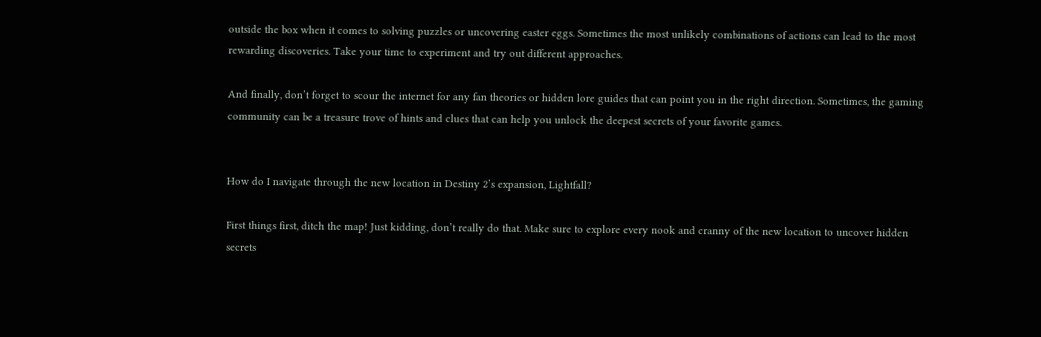outside the box when it comes to solving puzzles or uncovering easter eggs. Sometimes the most unlikely combinations of actions can lead to the most rewarding discoveries. Take your time to experiment and try out different approaches.

And finally, don’t forget to scour the internet for any fan theories or hidden lore guides that can point you in the right direction. Sometimes, the gaming community can be a treasure trove of hints and clues that can help you unlock the deepest secrets of your favorite games.


How do I navigate through the new location in Destiny 2’s expansion, Lightfall?

First things first, ditch the map! Just kidding, don’t really do that. Make sure to explore every nook and cranny of the new location to uncover hidden secrets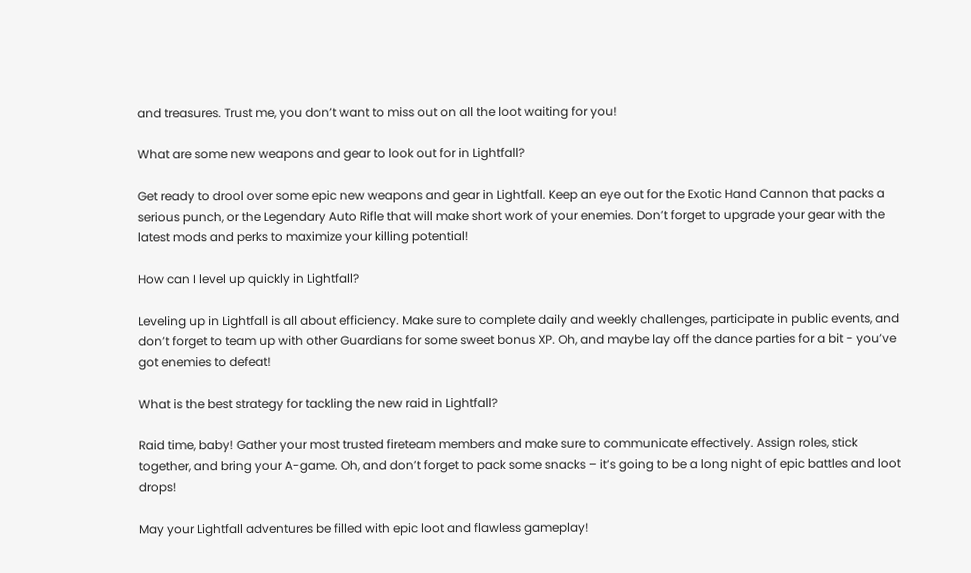and treasures. Trust me, you don’t want to miss out on all the loot waiting for you!

What are some new weapons and gear to look out for in Lightfall?

Get ready to drool over some epic new weapons and gear in Lightfall. Keep an eye out for the Exotic Hand Cannon that packs a serious punch, or the Legendary Auto Rifle that will make short work of your enemies. Don’t forget to upgrade your gear with the latest mods and perks to maximize your killing potential!

How can I level up quickly in Lightfall?

Leveling up in Lightfall is all about efficiency. Make sure to complete daily and weekly challenges, participate in public events, and don’t forget to team up with other Guardians for some sweet bonus XP. Oh, and maybe lay off the dance parties for a bit - you’ve got enemies to defeat!

What is the best strategy for tackling the new raid in Lightfall?

Raid time, baby! Gather your most trusted fireteam members and make sure to communicate effectively. Assign roles, stick together, and bring your A-game. Oh, and don’t forget to pack some snacks – it’s going to be a long night of epic battles and loot drops!

May your Lightfall adventures be filled with epic loot and flawless gameplay!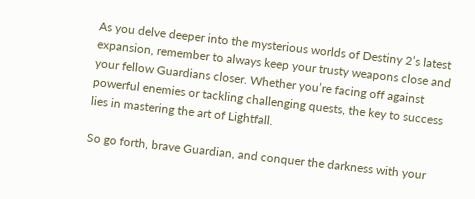As you delve deeper into the mysterious worlds of Destiny 2’s latest expansion, remember to always keep your trusty weapons close and your fellow Guardians closer. Whether you’re facing off against powerful enemies or tackling challenging quests, the key to success lies in mastering the art of Lightfall.

So go forth, brave Guardian, and conquer the darkness with your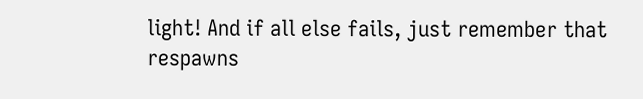light! And if all else fails, just remember that respawns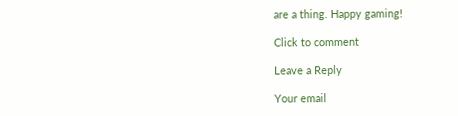are a thing. Happy gaming!

Click to comment

Leave a Reply

Your email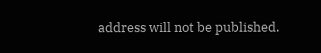address will not be published.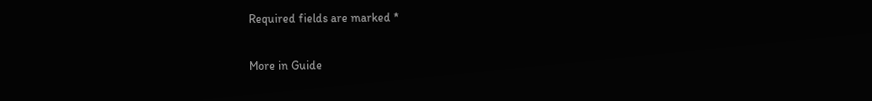Required fields are marked *

More in Guide